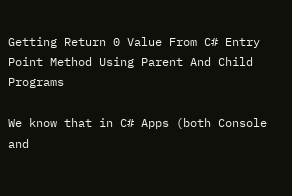Getting Return 0 Value From C# Entry Point Method Using Parent And Child Programs

We know that in C# Apps (both Console and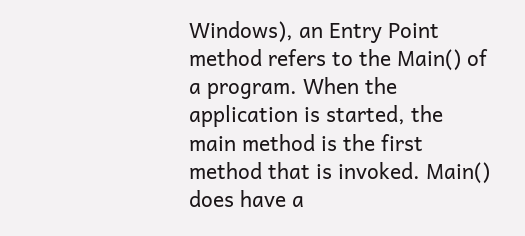Windows), an Entry Point method refers to the Main() of a program. When the application is started, the main method is the first method that is invoked. Main() does have a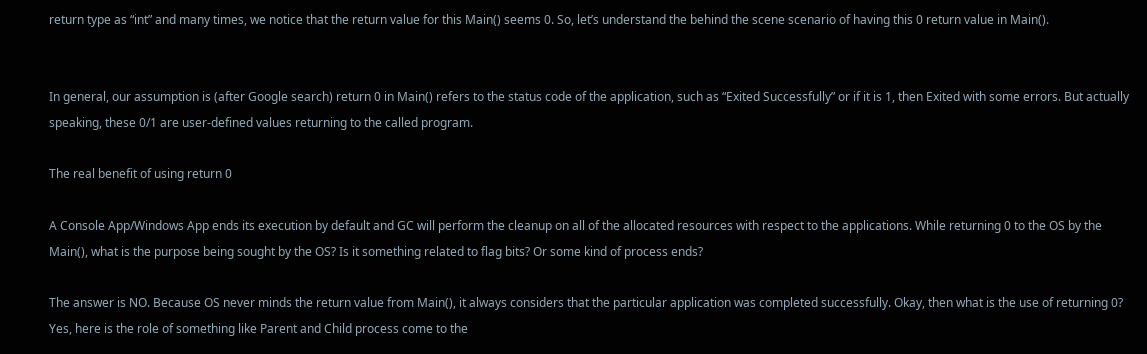return type as “int” and many times, we notice that the return value for this Main() seems 0. So, let’s understand the behind the scene scenario of having this 0 return value in Main().


In general, our assumption is (after Google search) return 0 in Main() refers to the status code of the application, such as “Exited Successfully” or if it is 1, then Exited with some errors. But actually speaking, these 0/1 are user-defined values returning to the called program.

The real benefit of using return 0

A Console App/Windows App ends its execution by default and GC will perform the cleanup on all of the allocated resources with respect to the applications. While returning 0 to the OS by the Main(), what is the purpose being sought by the OS? Is it something related to flag bits? Or some kind of process ends?

The answer is NO. Because OS never minds the return value from Main(), it always considers that the particular application was completed successfully. Okay, then what is the use of returning 0? Yes, here is the role of something like Parent and Child process come to the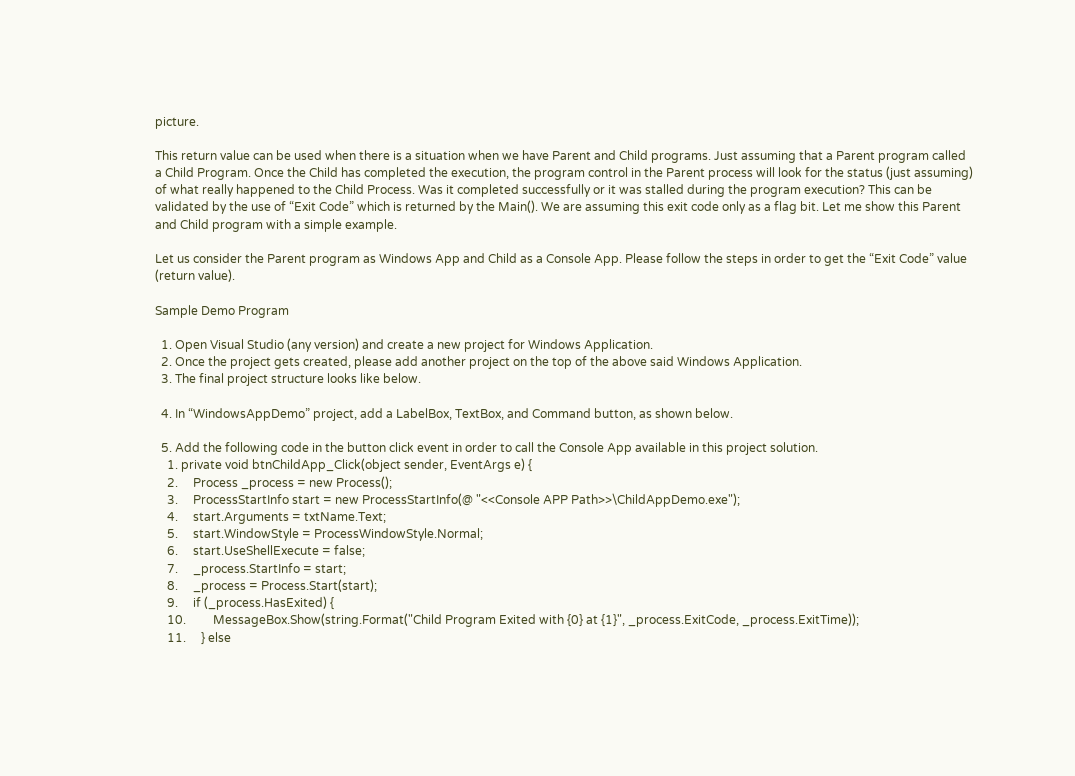picture.

This return value can be used when there is a situation when we have Parent and Child programs. Just assuming that a Parent program called a Child Program. Once the Child has completed the execution, the program control in the Parent process will look for the status (just assuming) of what really happened to the Child Process. Was it completed successfully or it was stalled during the program execution? This can be validated by the use of “Exit Code” which is returned by the Main(). We are assuming this exit code only as a flag bit. Let me show this Parent and Child program with a simple example.

Let us consider the Parent program as Windows App and Child as a Console App. Please follow the steps in order to get the “Exit Code” value (return value).

Sample Demo Program

  1. Open Visual Studio (any version) and create a new project for Windows Application.
  2. Once the project gets created, please add another project on the top of the above said Windows Application.
  3. The final project structure looks like below.

  4. In “WindowsAppDemo” project, add a LabelBox, TextBox, and Command button, as shown below.

  5. Add the following code in the button click event in order to call the Console App available in this project solution.
    1. private void btnChildApp_Click(object sender, EventArgs e) {
    2.     Process _process = new Process();
    3.     ProcessStartInfo start = new ProcessStartInfo(@ "<<Console APP Path>>\ChildAppDemo.exe");
    4.     start.Arguments = txtName.Text;
    5.     start.WindowStyle = ProcessWindowStyle.Normal;
    6.     start.UseShellExecute = false;
    7.     _process.StartInfo = start;
    8.     _process = Process.Start(start);
    9.     if (_process.HasExited) {
    10.         MessageBox.Show(string.Format("Child Program Exited with {0} at {1}", _process.ExitCode, _process.ExitTime));
    11.     } else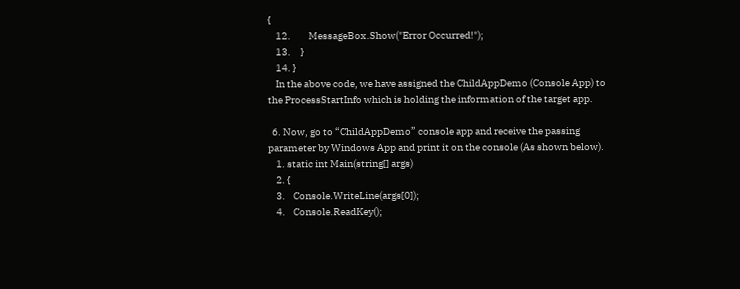{
    12.         MessageBox.Show("Error Occurred!");
    13.     }
    14. }
    In the above code, we have assigned the ChildAppDemo (Console App) to the ProcessStartInfo which is holding the information of the target app.

  6. Now, go to “ChildAppDemo” console app and receive the passing parameter by Windows App and print it on the console (As shown below).
    1. static int Main(string[] args)
    2. {
    3.    Console.WriteLine(args[0]);
    4.    Console.ReadKey();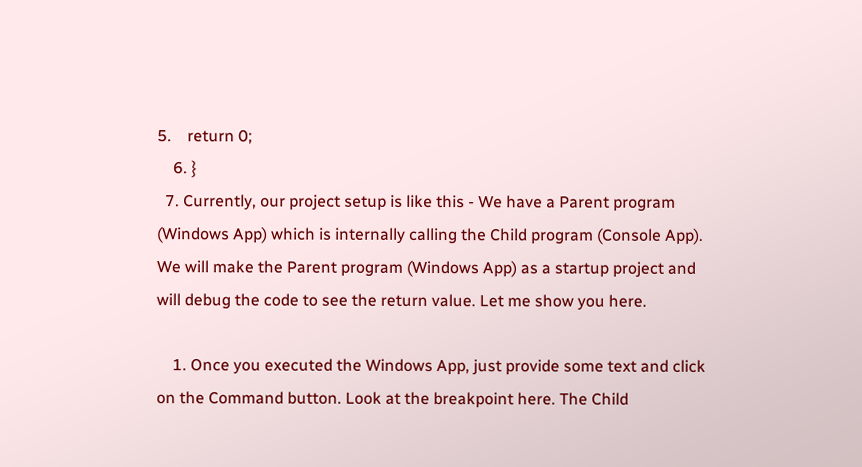5.    return 0;
    6. }
  7. Currently, our project setup is like this - We have a Parent program (Windows App) which is internally calling the Child program (Console App). We will make the Parent program (Windows App) as a startup project and will debug the code to see the return value. Let me show you here.

    1. Once you executed the Windows App, just provide some text and click on the Command button. Look at the breakpoint here. The Child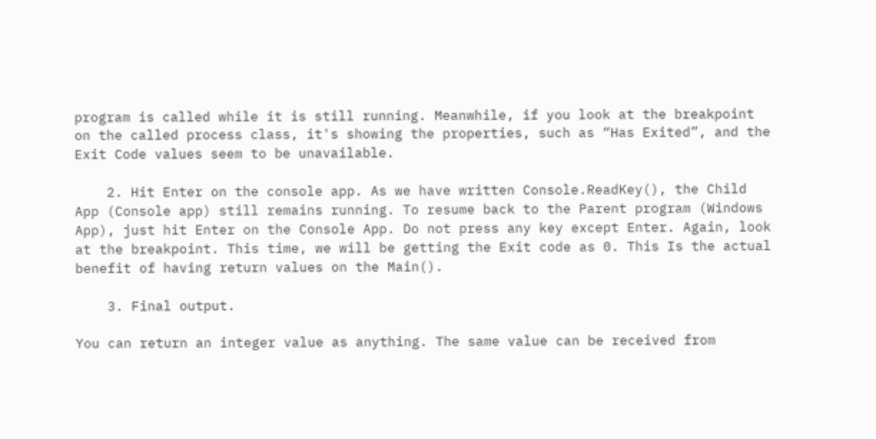program is called while it is still running. Meanwhile, if you look at the breakpoint on the called process class, it's showing the properties, such as “Has Exited”, and the Exit Code values seem to be unavailable.

    2. Hit Enter on the console app. As we have written Console.ReadKey(), the Child App (Console app) still remains running. To resume back to the Parent program (Windows App), just hit Enter on the Console App. Do not press any key except Enter. Again, look at the breakpoint. This time, we will be getting the Exit code as 0. This Is the actual benefit of having return values on the Main().

    3. Final output.

You can return an integer value as anything. The same value can be received from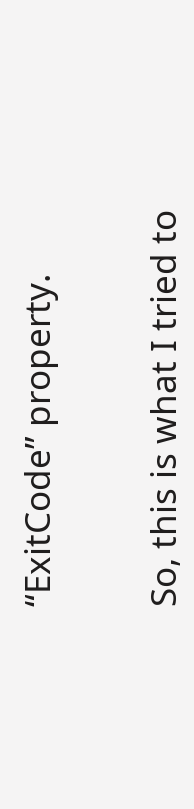“ExitCode” property.


So, this is what I tried to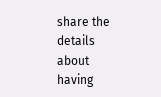share the details about having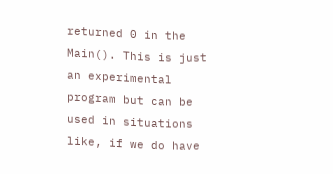returned 0 in the Main(). This is just an experimental program but can be used in situations like, if we do have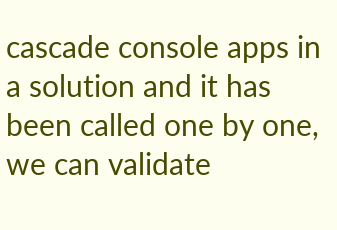cascade console apps in a solution and it has been called one by one, we can validate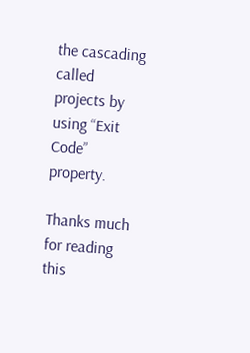the cascading called projects by using “Exit Code” property.

Thanks much for reading this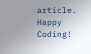article.
Happy Coding!